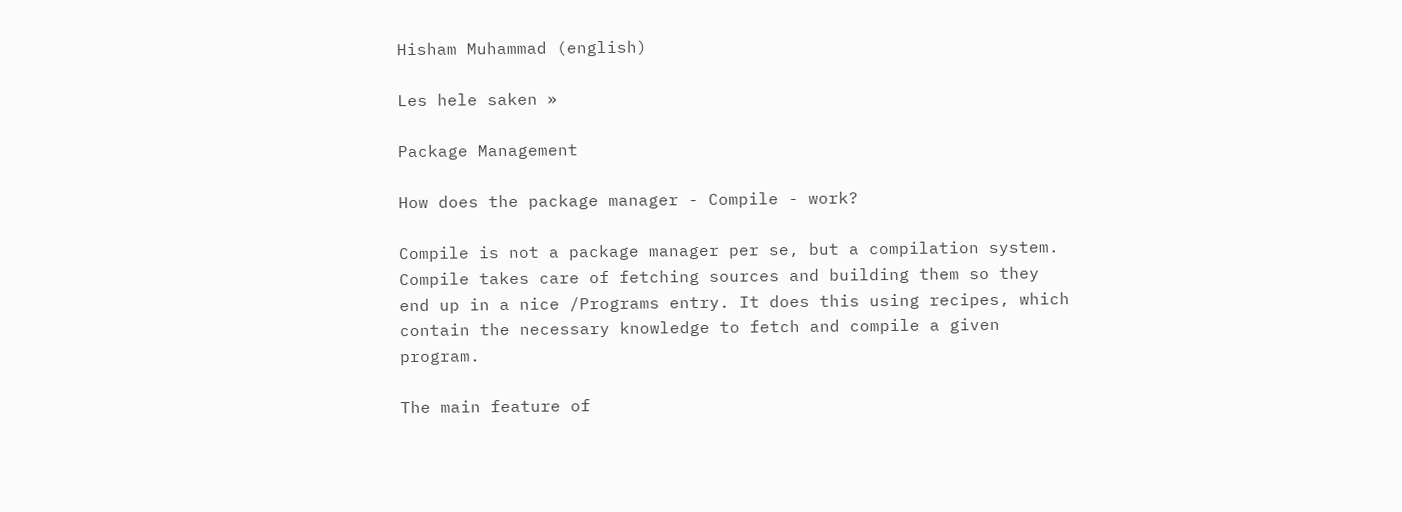Hisham Muhammad (english)

Les hele saken »

Package Management

How does the package manager - Compile - work?

Compile is not a package manager per se, but a compilation system. Compile takes care of fetching sources and building them so they end up in a nice /Programs entry. It does this using recipes, which contain the necessary knowledge to fetch and compile a given program.

The main feature of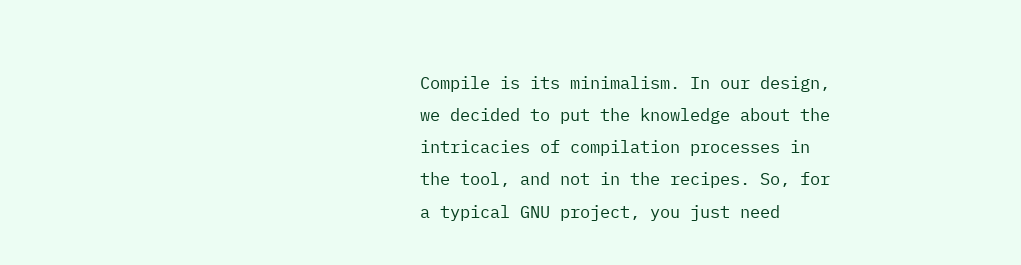Compile is its minimalism. In our design, we decided to put the knowledge about the intricacies of compilation processes in the tool, and not in the recipes. So, for a typical GNU project, you just need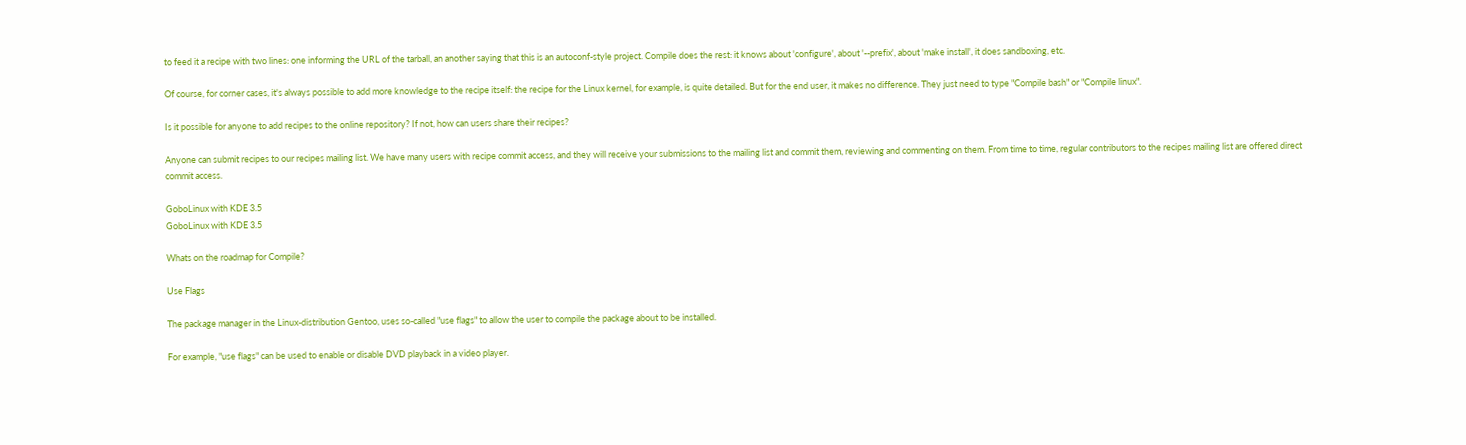to feed it a recipe with two lines: one informing the URL of the tarball, an another saying that this is an autoconf-style project. Compile does the rest: it knows about 'configure', about '--prefix', about 'make install', it does sandboxing, etc.

Of course, for corner cases, it's always possible to add more knowledge to the recipe itself: the recipe for the Linux kernel, for example, is quite detailed. But for the end user, it makes no difference. They just need to type "Compile bash" or "Compile linux".

Is it possible for anyone to add recipes to the online repository? If not, how can users share their recipes?

Anyone can submit recipes to our recipes mailing list. We have many users with recipe commit access, and they will receive your submissions to the mailing list and commit them, reviewing and commenting on them. From time to time, regular contributors to the recipes mailing list are offered direct commit access.

GoboLinux with KDE 3.5
GoboLinux with KDE 3.5

Whats on the roadmap for Compile?

Use Flags

The package manager in the Linux-distribution Gentoo, uses so-called "use flags" to allow the user to compile the package about to be installed.

For example, "use flags" can be used to enable or disable DVD playback in a video player.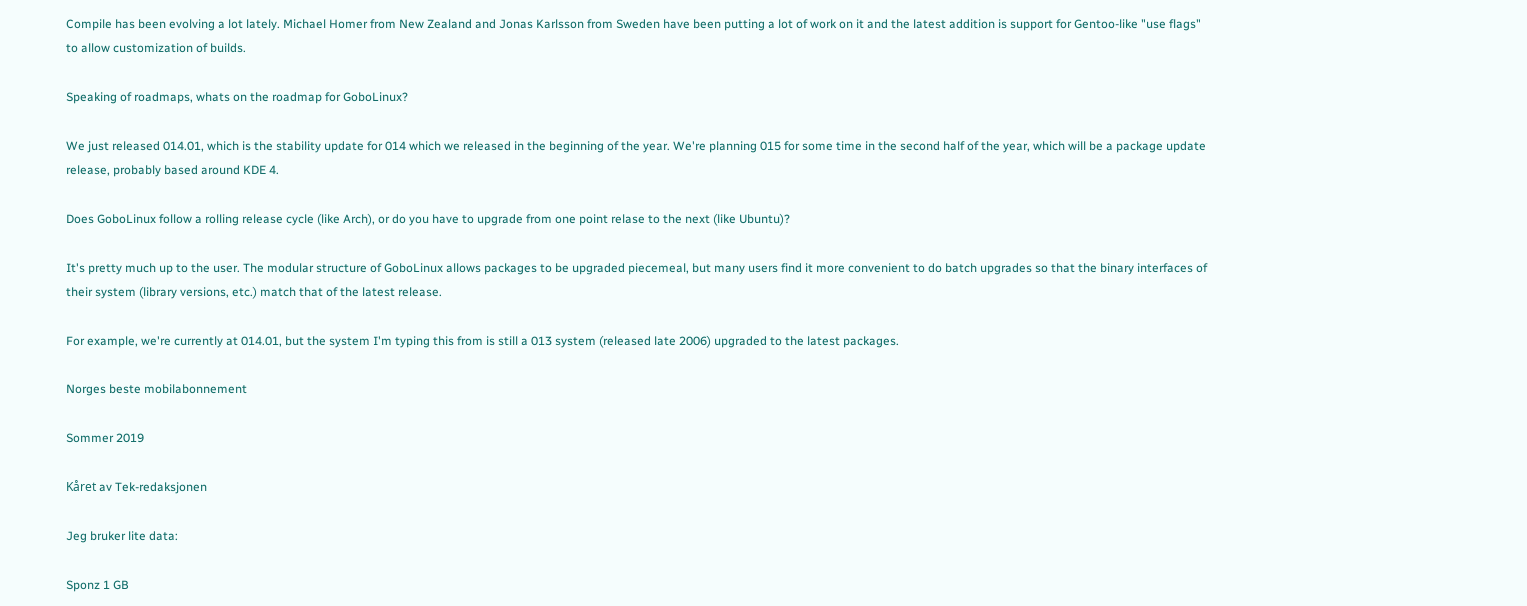Compile has been evolving a lot lately. Michael Homer from New Zealand and Jonas Karlsson from Sweden have been putting a lot of work on it and the latest addition is support for Gentoo-like "use flags" to allow customization of builds.

Speaking of roadmaps, whats on the roadmap for GoboLinux?

We just released 014.01, which is the stability update for 014 which we released in the beginning of the year. We're planning 015 for some time in the second half of the year, which will be a package update release, probably based around KDE 4.

Does GoboLinux follow a rolling release cycle (like Arch), or do you have to upgrade from one point relase to the next (like Ubuntu)?

It's pretty much up to the user. The modular structure of GoboLinux allows packages to be upgraded piecemeal, but many users find it more convenient to do batch upgrades so that the binary interfaces of their system (library versions, etc.) match that of the latest release.

For example, we're currently at 014.01, but the system I'm typing this from is still a 013 system (released late 2006) upgraded to the latest packages.

Norges beste mobilabonnement

Sommer 2019

Kåret av Tek-redaksjonen

Jeg bruker lite data:

Sponz 1 GB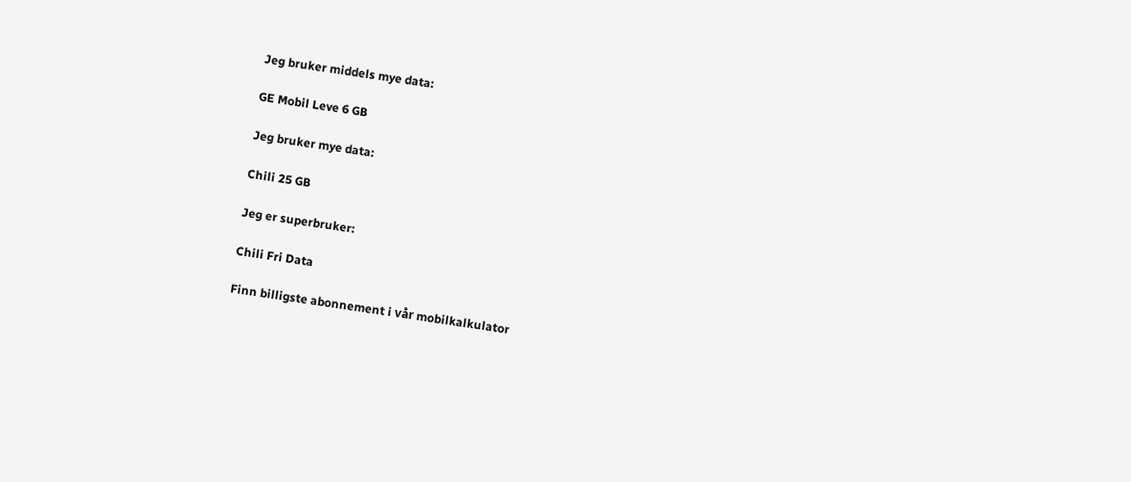Jeg bruker middels mye data:

GE Mobil Leve 6 GB

Jeg bruker mye data:

Chili 25 GB

Jeg er superbruker:

Chili Fri Data

Finn billigste abonnement i vår mobilkalkulator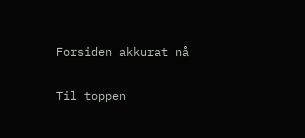Forsiden akkurat nå

Til toppen